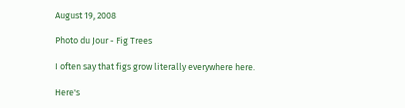August 19, 2008

Photo du Jour - Fig Trees

I often say that figs grow literally everywhere here.

Here's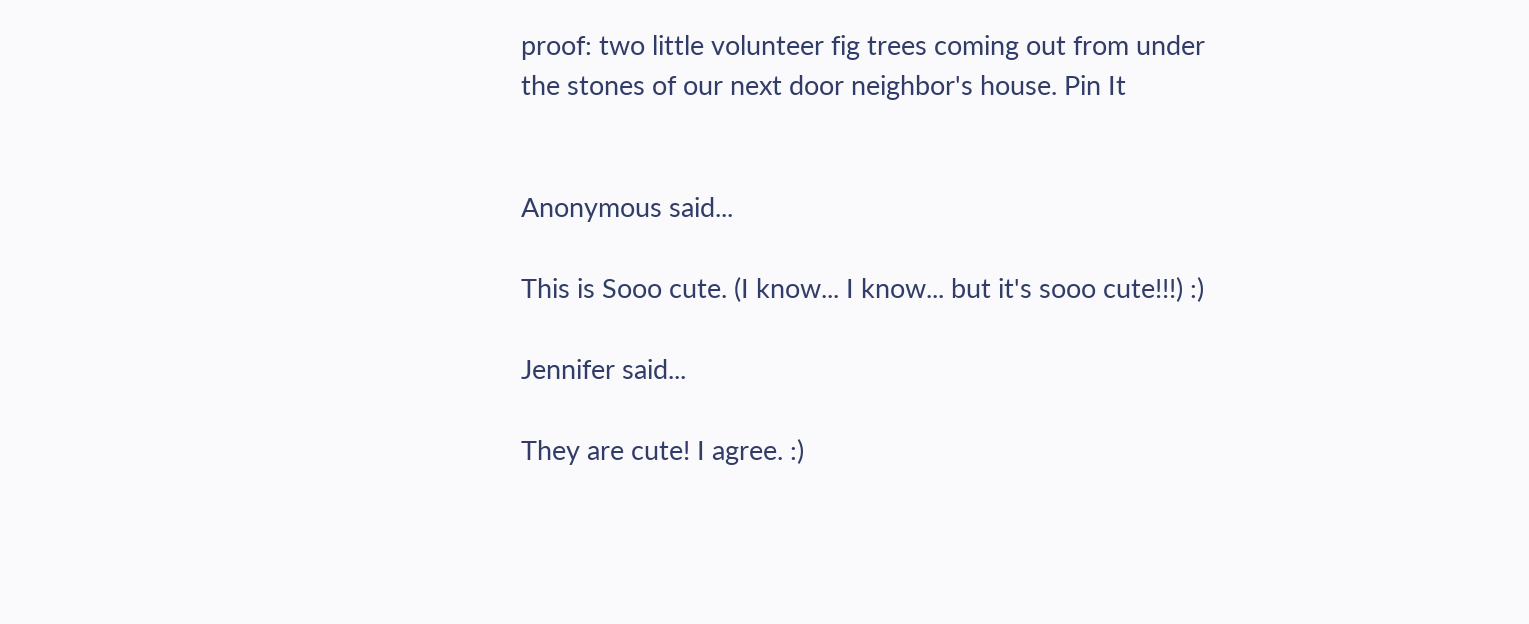proof: two little volunteer fig trees coming out from under the stones of our next door neighbor's house. Pin It


Anonymous said...

This is Sooo cute. (I know... I know... but it's sooo cute!!!) :)

Jennifer said...

They are cute! I agree. :)